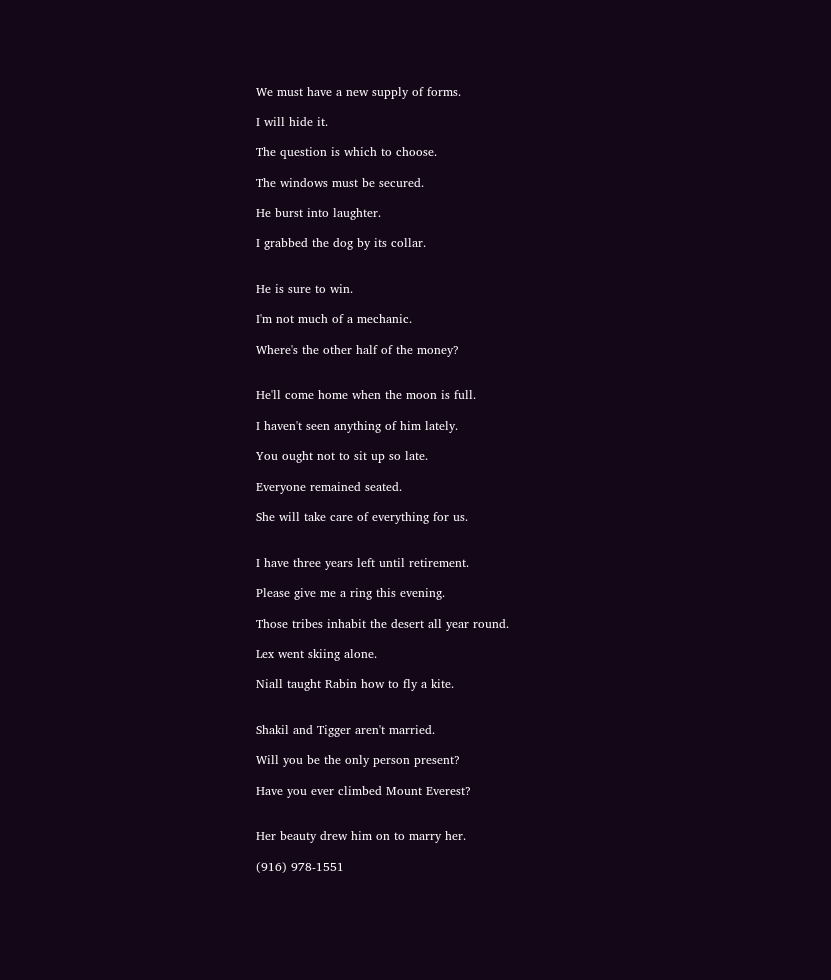We must have a new supply of forms.

I will hide it.

The question is which to choose.

The windows must be secured.

He burst into laughter.

I grabbed the dog by its collar.


He is sure to win.

I'm not much of a mechanic.

Where's the other half of the money?


He'll come home when the moon is full.

I haven't seen anything of him lately.

You ought not to sit up so late.

Everyone remained seated.

She will take care of everything for us.


I have three years left until retirement.

Please give me a ring this evening.

Those tribes inhabit the desert all year round.

Lex went skiing alone.

Niall taught Rabin how to fly a kite.


Shakil and Tigger aren't married.

Will you be the only person present?

Have you ever climbed Mount Everest?


Her beauty drew him on to marry her.

(916) 978-1551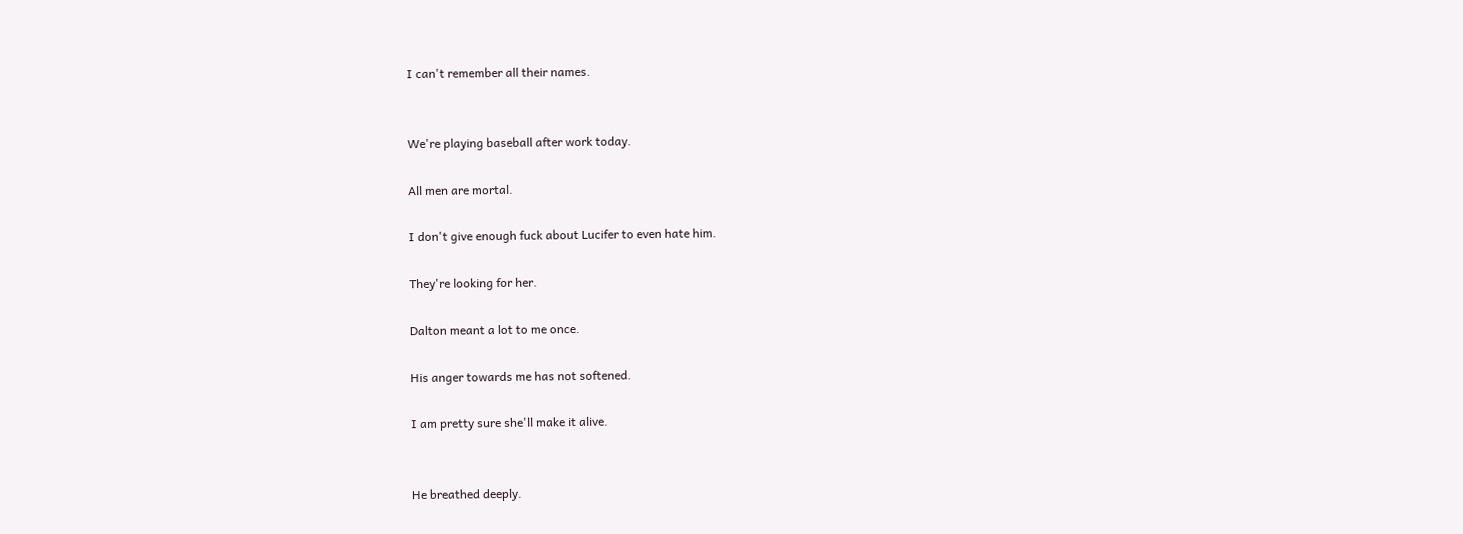I can't remember all their names.


We're playing baseball after work today.

All men are mortal.

I don't give enough fuck about Lucifer to even hate him.

They're looking for her.

Dalton meant a lot to me once.

His anger towards me has not softened.

I am pretty sure she'll make it alive.


He breathed deeply.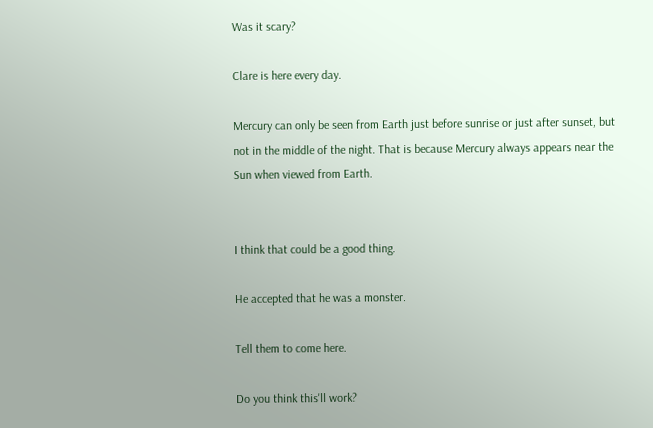Was it scary?

Clare is here every day.

Mercury can only be seen from Earth just before sunrise or just after sunset, but not in the middle of the night. That is because Mercury always appears near the Sun when viewed from Earth.


I think that could be a good thing.

He accepted that he was a monster.

Tell them to come here.

Do you think this'll work?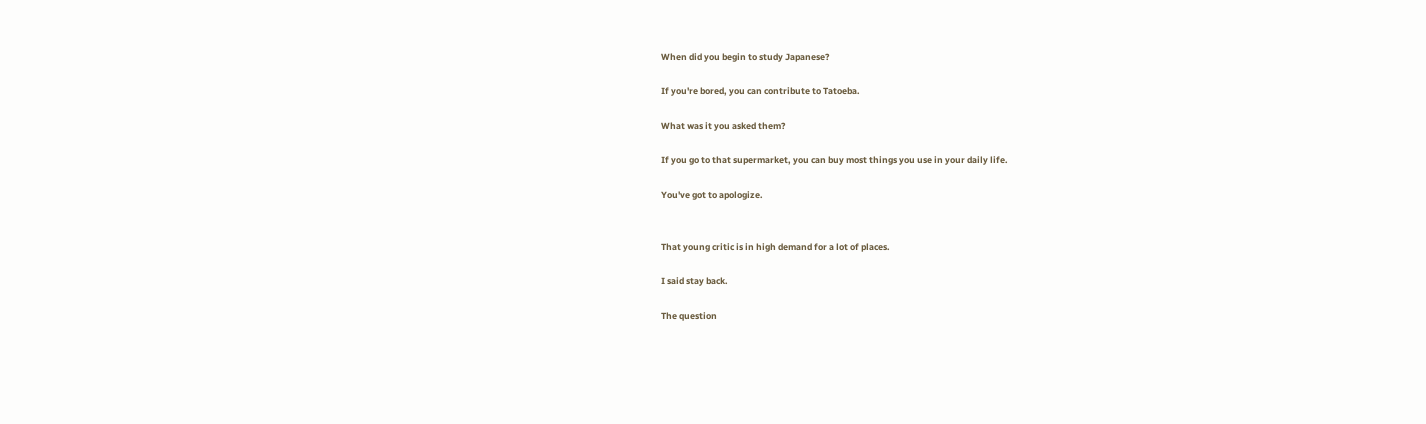When did you begin to study Japanese?

If you're bored, you can contribute to Tatoeba.

What was it you asked them?

If you go to that supermarket, you can buy most things you use in your daily life.

You've got to apologize.


That young critic is in high demand for a lot of places.

I said stay back.

The question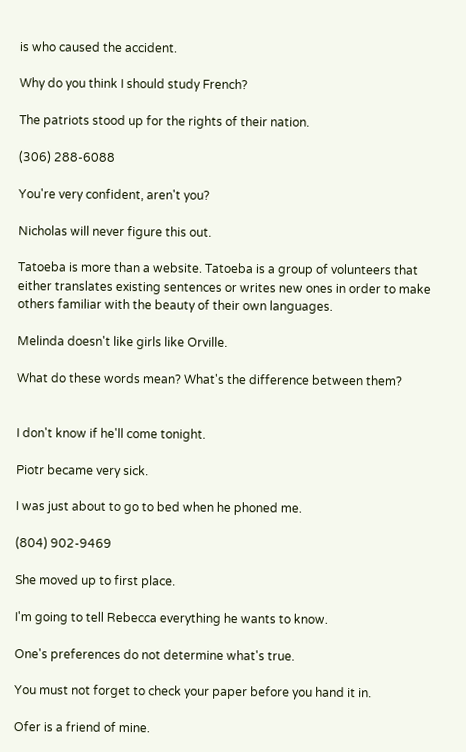is who caused the accident.

Why do you think I should study French?

The patriots stood up for the rights of their nation.

(306) 288-6088

You're very confident, aren't you?

Nicholas will never figure this out.

Tatoeba is more than a website. Tatoeba is a group of volunteers that either translates existing sentences or writes new ones in order to make others familiar with the beauty of their own languages.

Melinda doesn't like girls like Orville.

What do these words mean? What's the difference between them?


I don't know if he'll come tonight.

Piotr became very sick.

I was just about to go to bed when he phoned me.

(804) 902-9469

She moved up to first place.

I'm going to tell Rebecca everything he wants to know.

One's preferences do not determine what's true.

You must not forget to check your paper before you hand it in.

Ofer is a friend of mine.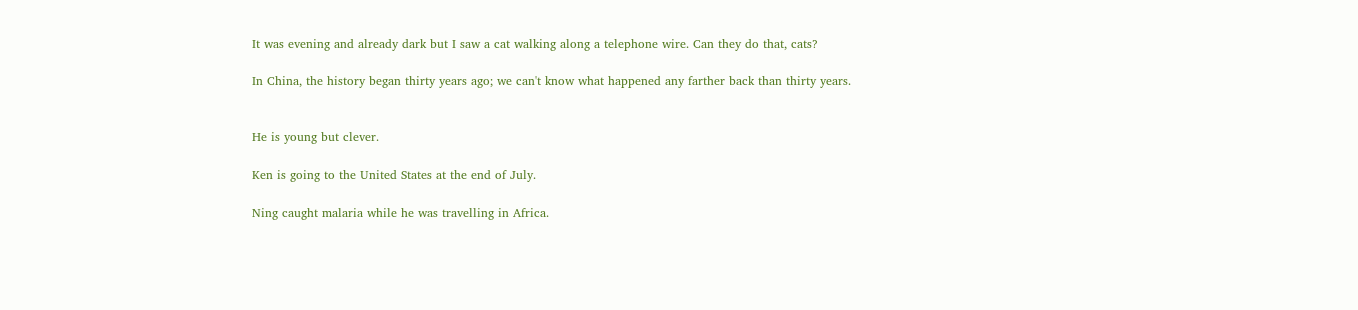It was evening and already dark but I saw a cat walking along a telephone wire. Can they do that, cats?

In China, the history began thirty years ago; we can't know what happened any farther back than thirty years.


He is young but clever.

Ken is going to the United States at the end of July.

Ning caught malaria while he was travelling in Africa.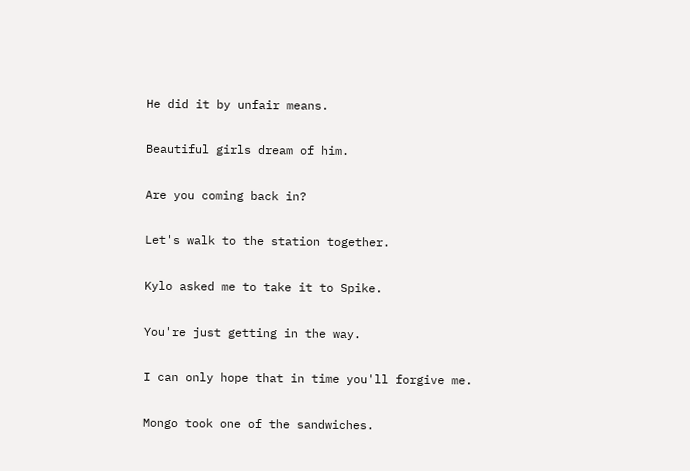He did it by unfair means.

Beautiful girls dream of him.

Are you coming back in?

Let's walk to the station together.

Kylo asked me to take it to Spike.

You're just getting in the way.

I can only hope that in time you'll forgive me.

Mongo took one of the sandwiches.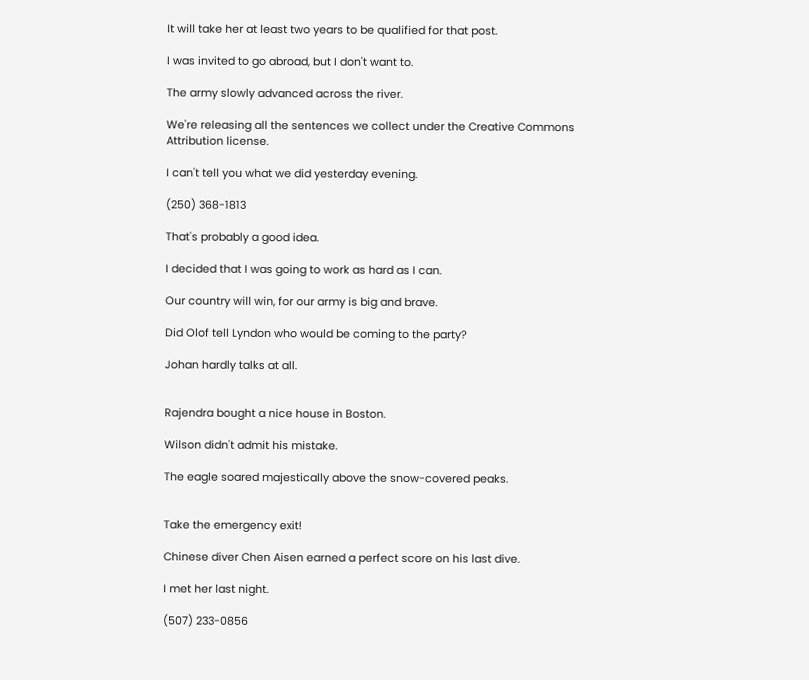It will take her at least two years to be qualified for that post.

I was invited to go abroad, but I don't want to.

The army slowly advanced across the river.

We're releasing all the sentences we collect under the Creative Commons Attribution license.

I can't tell you what we did yesterday evening.

(250) 368-1813

That's probably a good idea.

I decided that I was going to work as hard as I can.

Our country will win, for our army is big and brave.

Did Olof tell Lyndon who would be coming to the party?

Johan hardly talks at all.


Rajendra bought a nice house in Boston.

Wilson didn't admit his mistake.

The eagle soared majestically above the snow-covered peaks.


Take the emergency exit!

Chinese diver Chen Aisen earned a perfect score on his last dive.

I met her last night.

(507) 233-0856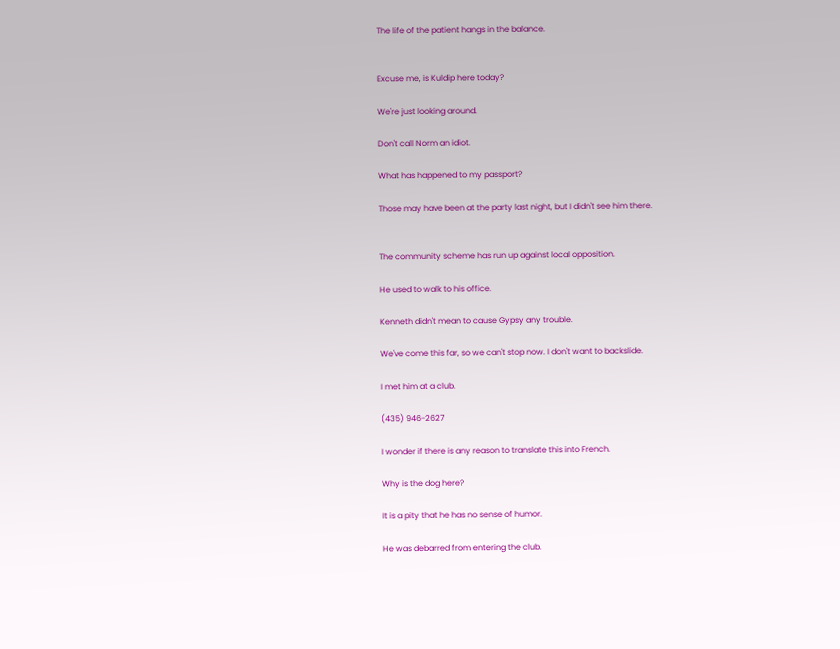The life of the patient hangs in the balance.


Excuse me, is Kuldip here today?

We're just looking around.

Don't call Norm an idiot.

What has happened to my passport?

Those may have been at the party last night, but I didn't see him there.


The community scheme has run up against local opposition.

He used to walk to his office.

Kenneth didn't mean to cause Gypsy any trouble.

We've come this far, so we can't stop now. I don't want to backslide.

I met him at a club.

(435) 946-2627

I wonder if there is any reason to translate this into French.

Why is the dog here?

It is a pity that he has no sense of humor.

He was debarred from entering the club.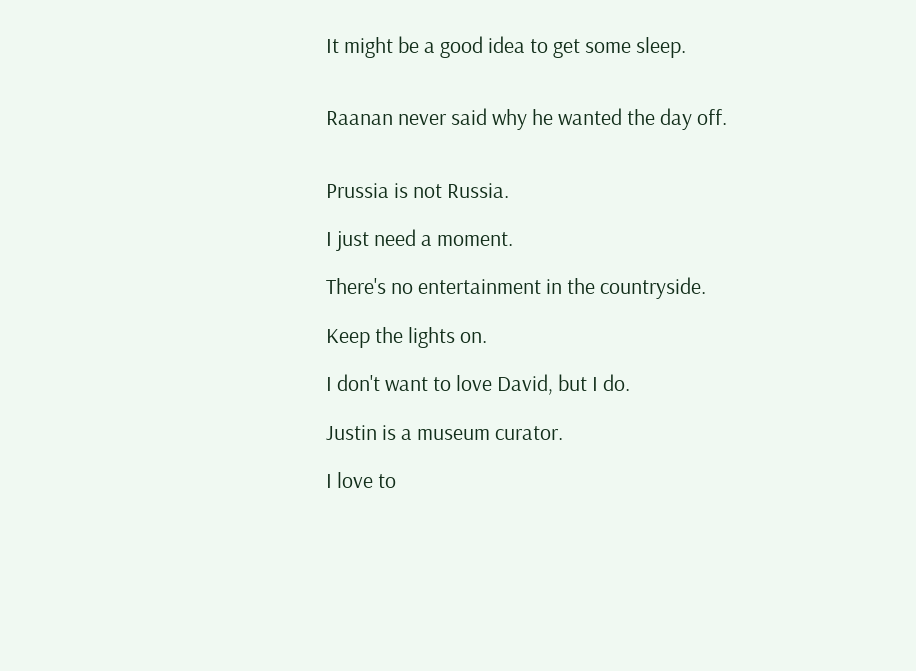It might be a good idea to get some sleep.


Raanan never said why he wanted the day off.


Prussia is not Russia.

I just need a moment.

There's no entertainment in the countryside.

Keep the lights on.

I don't want to love David, but I do.

Justin is a museum curator.

I love to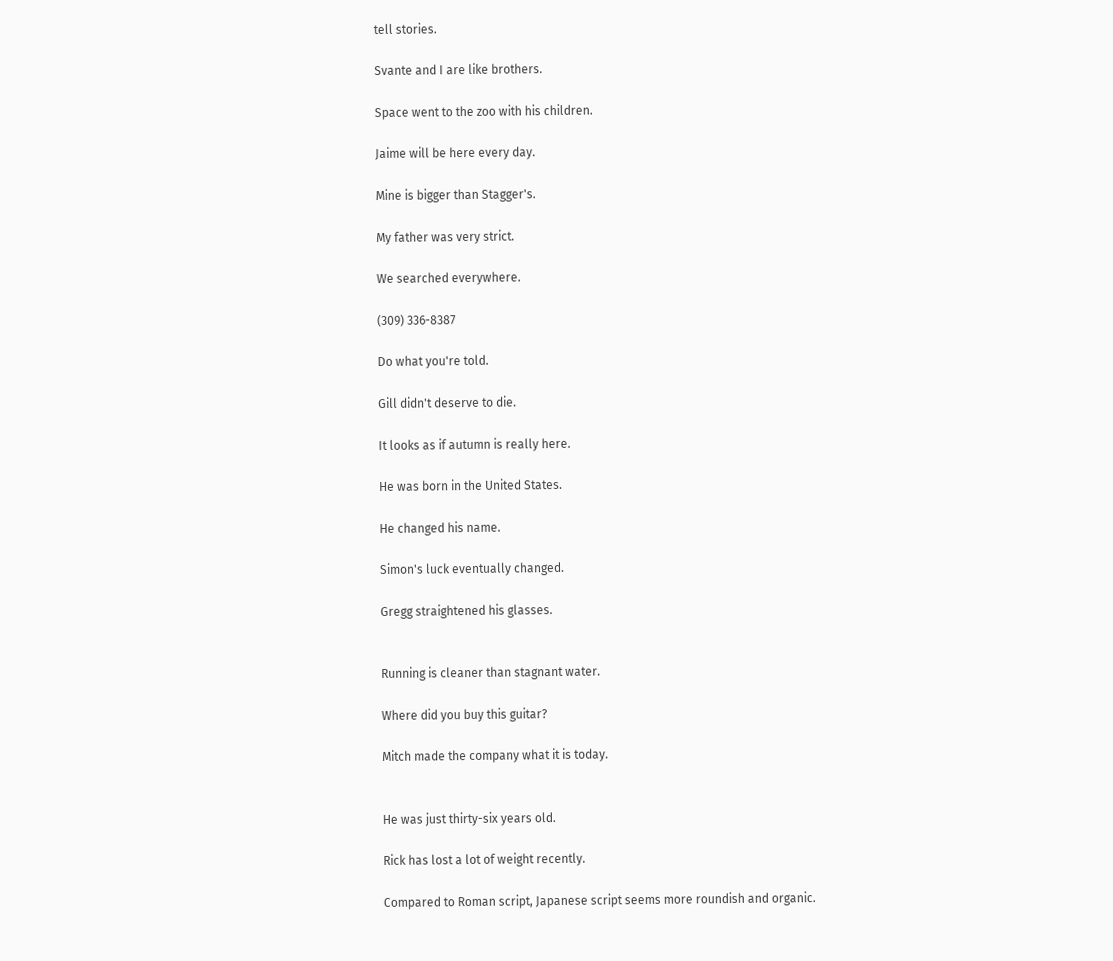tell stories.

Svante and I are like brothers.

Space went to the zoo with his children.

Jaime will be here every day.

Mine is bigger than Stagger's.

My father was very strict.

We searched everywhere.

(309) 336-8387

Do what you're told.

Gill didn't deserve to die.

It looks as if autumn is really here.

He was born in the United States.

He changed his name.

Simon's luck eventually changed.

Gregg straightened his glasses.


Running is cleaner than stagnant water.

Where did you buy this guitar?

Mitch made the company what it is today.


He was just thirty-six years old.

Rick has lost a lot of weight recently.

Compared to Roman script, Japanese script seems more roundish and organic.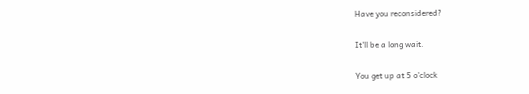Have you reconsidered?

It'll be a long wait.

You get up at 5 o'clock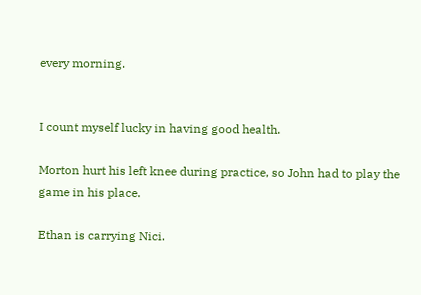every morning.


I count myself lucky in having good health.

Morton hurt his left knee during practice, so John had to play the game in his place.

Ethan is carrying Nici.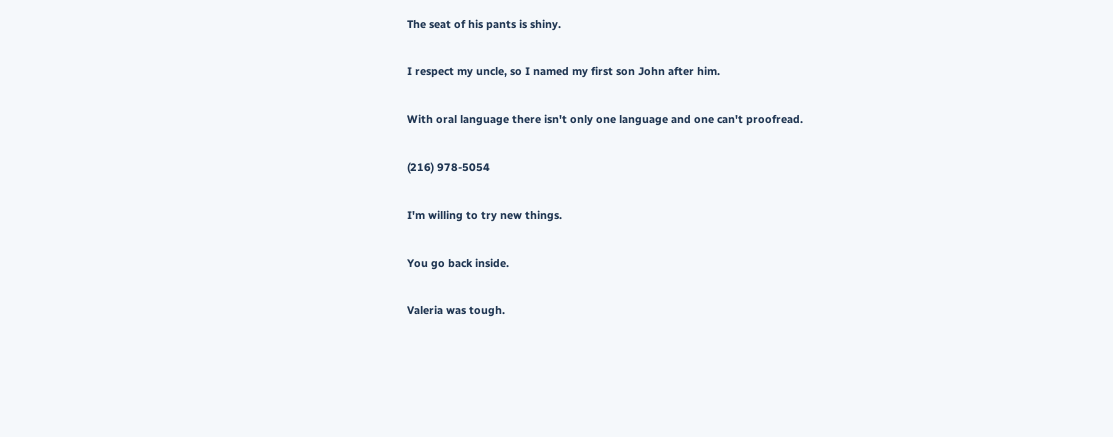The seat of his pants is shiny.

I respect my uncle, so I named my first son John after him.

With oral language there isn't only one language and one can't proofread.

(216) 978-5054

I'm willing to try new things.

You go back inside.

Valeria was tough.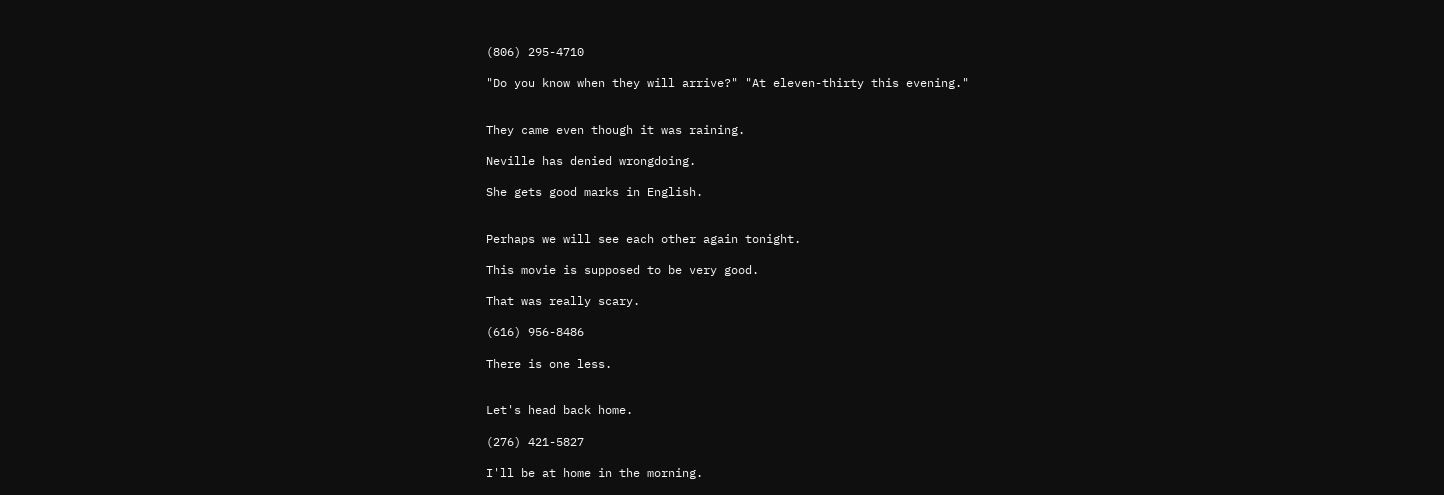(806) 295-4710

"Do you know when they will arrive?" "At eleven-thirty this evening."


They came even though it was raining.

Neville has denied wrongdoing.

She gets good marks in English.


Perhaps we will see each other again tonight.

This movie is supposed to be very good.

That was really scary.

(616) 956-8486

There is one less.


Let's head back home.

(276) 421-5827

I'll be at home in the morning.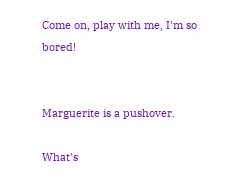Come on, play with me, I'm so bored!


Marguerite is a pushover.

What's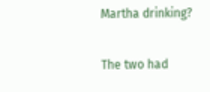Martha drinking?

The two had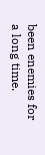been enemies for a long time.